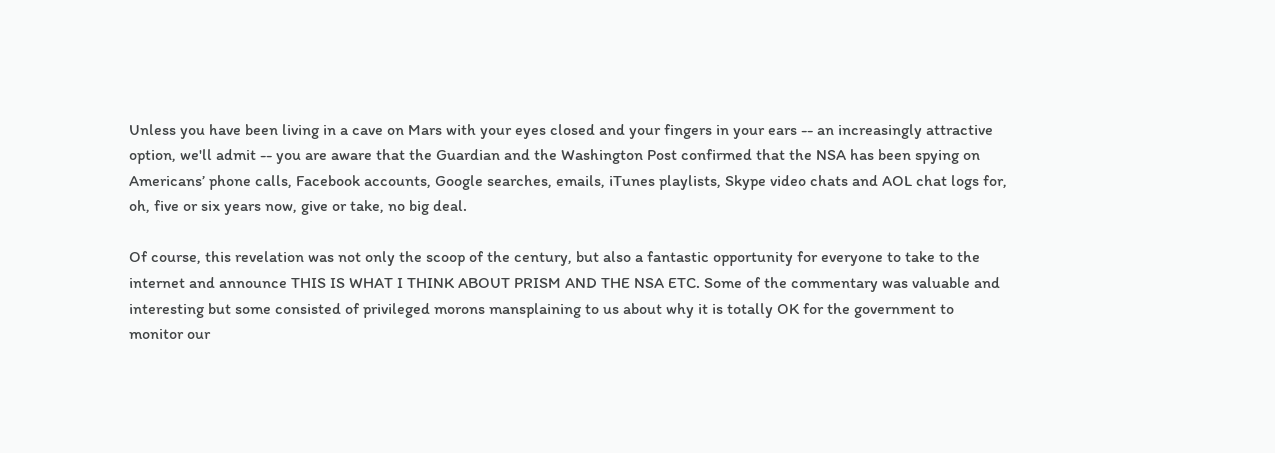Unless you have been living in a cave on Mars with your eyes closed and your fingers in your ears -- an increasingly attractive option, we'll admit -- you are aware that the Guardian and the Washington Post confirmed that the NSA has been spying on Americans’ phone calls, Facebook accounts, Google searches, emails, iTunes playlists, Skype video chats and AOL chat logs for, oh, five or six years now, give or take, no big deal.

Of course, this revelation was not only the scoop of the century, but also a fantastic opportunity for everyone to take to the internet and announce THIS IS WHAT I THINK ABOUT PRISM AND THE NSA ETC. Some of the commentary was valuable and interesting but some consisted of privileged morons mansplaining to us about why it is totally OK for the government to monitor our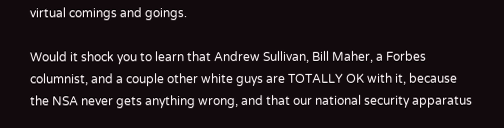virtual comings and goings.

Would it shock you to learn that Andrew Sullivan, Bill Maher, a Forbes columnist, and a couple other white guys are TOTALLY OK with it, because the NSA never gets anything wrong, and that our national security apparatus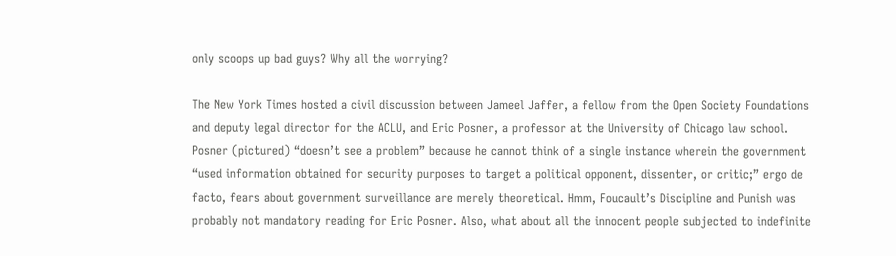only scoops up bad guys? Why all the worrying?

The New York Times hosted a civil discussion between Jameel Jaffer, a fellow from the Open Society Foundations and deputy legal director for the ACLU, and Eric Posner, a professor at the University of Chicago law school. Posner (pictured) “doesn’t see a problem” because he cannot think of a single instance wherein the government “used information obtained for security purposes to target a political opponent, dissenter, or critic;” ergo de facto, fears about government surveillance are merely theoretical. Hmm, Foucault’s Discipline and Punish was probably not mandatory reading for Eric Posner. Also, what about all the innocent people subjected to indefinite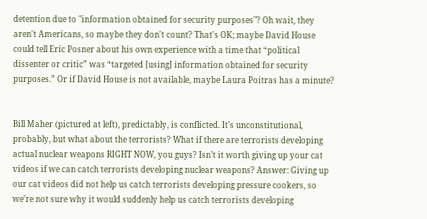detention due to "information obtained for security purposes"? Oh wait, they aren't Americans, so maybe they don't count? That's OK; maybe David House  could tell Eric Posner about his own experience with a time that “political dissenter or critic” was “targeted [using] information obtained for security purposes.” Or if David House is not available, maybe Laura Poitras has a minute?


Bill Maher (pictured at left), predictably, is conflicted. It’s unconstitutional, probably, but what about the terrorists? What if there are terrorists developing actual nuclear weapons RIGHT NOW, you guys? Isn’t it worth giving up your cat videos if we can catch terrorists developing nuclear weapons? Answer: Giving up our cat videos did not help us catch terrorists developing pressure cookers, so we’re not sure why it would suddenly help us catch terrorists developing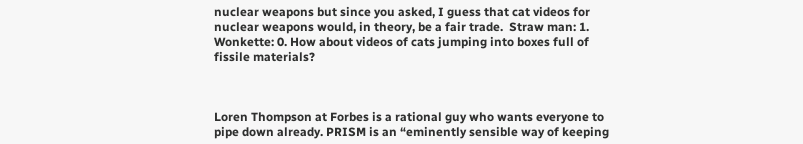nuclear weapons but since you asked, I guess that cat videos for nuclear weapons would, in theory, be a fair trade.  Straw man: 1. Wonkette: 0. How about videos of cats jumping into boxes full of fissile materials?



Loren Thompson at Forbes is a rational guy who wants everyone to pipe down already. PRISM is an “eminently sensible way of keeping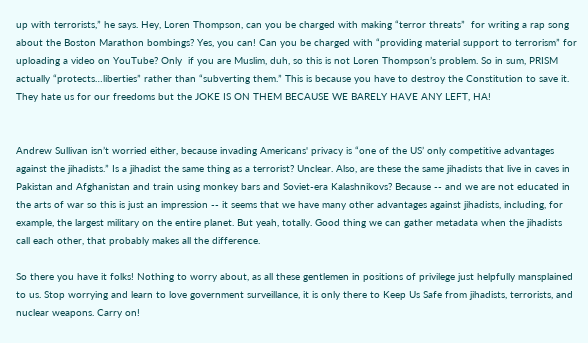up with terrorists,” he says. Hey, Loren Thompson, can you be charged with making “terror threats”  for writing a rap song about the Boston Marathon bombings? Yes, you can! Can you be charged with “providing material support to terrorism” for uploading a video on YouTube? Only  if you are Muslim, duh, so this is not Loren Thompson’s problem. So in sum, PRISM actually “protects…liberties” rather than “subverting them.” This is because you have to destroy the Constitution to save it. They hate us for our freedoms but the JOKE IS ON THEM BECAUSE WE BARELY HAVE ANY LEFT, HA!


Andrew Sullivan isn’t worried either, because invading Americans' privacy is “one of the US’ only competitive advantages against the jihadists.” Is a jihadist the same thing as a terrorist? Unclear. Also, are these the same jihadists that live in caves in Pakistan and Afghanistan and train using monkey bars and Soviet-era Kalashnikovs? Because -- and we are not educated in the arts of war so this is just an impression -- it seems that we have many other advantages against jihadists, including, for example, the largest military on the entire planet. But yeah, totally. Good thing we can gather metadata when the jihadists call each other, that probably makes all the difference.

So there you have it folks! Nothing to worry about, as all these gentlemen in positions of privilege just helpfully mansplained to us. Stop worrying and learn to love government surveillance, it is only there to Keep Us Safe from jihadists, terrorists, and nuclear weapons. Carry on!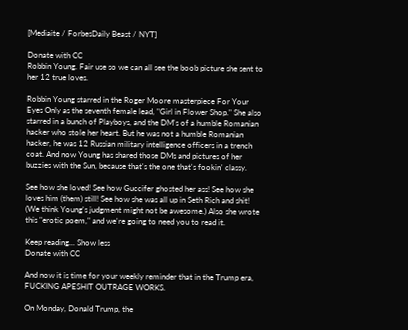[Mediaite / ForbesDaily Beast / NYT]

Donate with CC
Robbin Young. Fair use so we can all see the boob picture she sent to her 12 true loves.

Robbin Young starred in the Roger Moore masterpiece For Your Eyes Only as the seventh female lead, "Girl in Flower Shop." She also starred in a bunch of Playboys, and the DM's of a humble Romanian hacker who stole her heart. But he was not a humble Romanian hacker, he was 12 Russian military intelligence officers in a trench coat. And now Young has shared those DMs and pictures of her buzzies with the Sun, because that's the one that's fookin' classy.

See how she loved! See how Guccifer ghosted her ass! See how she loves him (them) still! See how she was all up in Seth Rich and shit! (We think Young's judgment might not be awesome.) Also she wrote this "erotic poem," and we're going to need you to read it.

Keep reading... Show less
Donate with CC

And now it is time for your weekly reminder that in the Trump era, FUCKING APESHIT OUTRAGE WORKS.

On Monday, Donald Trump, the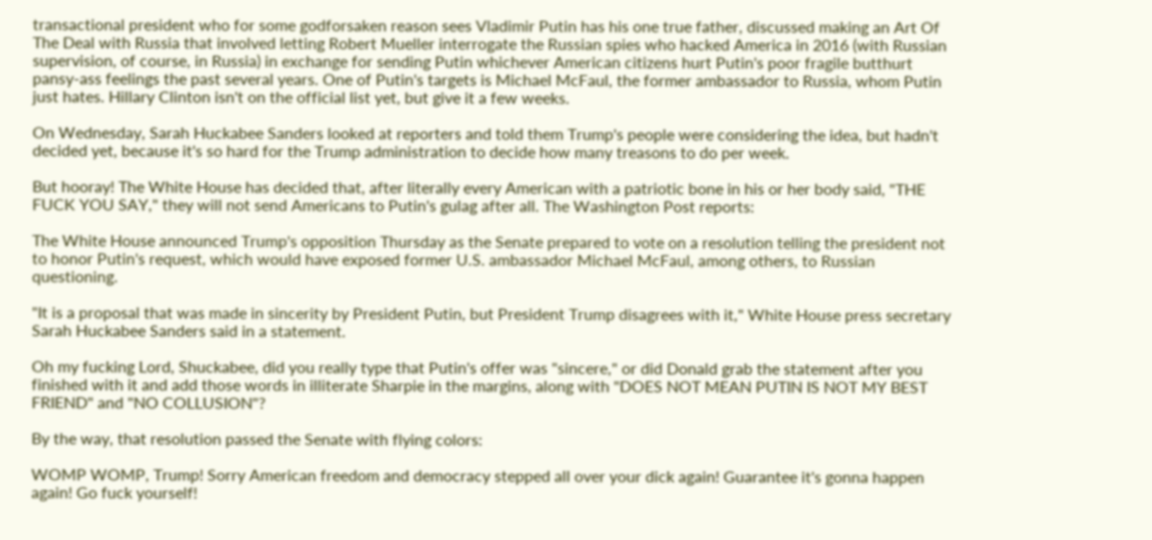transactional president who for some godforsaken reason sees Vladimir Putin has his one true father, discussed making an Art Of The Deal with Russia that involved letting Robert Mueller interrogate the Russian spies who hacked America in 2016 (with Russian supervision, of course, in Russia) in exchange for sending Putin whichever American citizens hurt Putin's poor fragile butthurt pansy-ass feelings the past several years. One of Putin's targets is Michael McFaul, the former ambassador to Russia, whom Putin just hates. Hillary Clinton isn't on the official list yet, but give it a few weeks.

On Wednesday, Sarah Huckabee Sanders looked at reporters and told them Trump's people were considering the idea, but hadn't decided yet, because it's so hard for the Trump administration to decide how many treasons to do per week.

But hooray! The White House has decided that, after literally every American with a patriotic bone in his or her body said, "THE FUCK YOU SAY," they will not send Americans to Putin's gulag after all. The Washington Post reports:

The White House announced Trump's opposition Thursday as the Senate prepared to vote on a resolution telling the president not to honor Putin's request, which would have exposed former U.S. ambassador Michael McFaul, among others, to Russian questioning.

"It is a proposal that was made in sincerity by President Putin, but President Trump disagrees with it," White House press secretary Sarah Huckabee Sanders said in a statement.

Oh my fucking Lord, Shuckabee, did you really type that Putin's offer was "sincere," or did Donald grab the statement after you finished with it and add those words in illiterate Sharpie in the margins, along with "DOES NOT MEAN PUTIN IS NOT MY BEST FRIEND" and "NO COLLUSION"?

By the way, that resolution passed the Senate with flying colors:

WOMP WOMP, Trump! Sorry American freedom and democracy stepped all over your dick again! Guarantee it's gonna happen again! Go fuck yourself!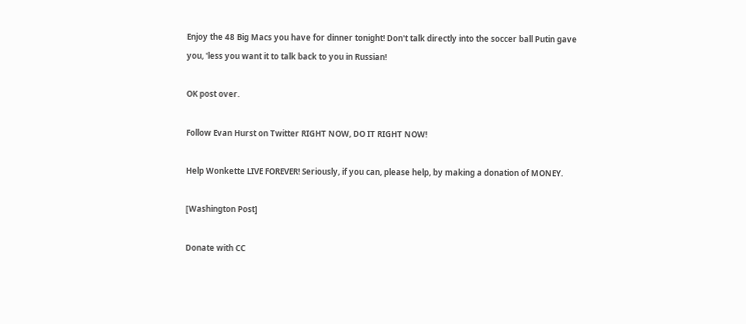Enjoy the 48 Big Macs you have for dinner tonight! Don't talk directly into the soccer ball Putin gave you, 'less you want it to talk back to you in Russian!

OK post over.

Follow Evan Hurst on Twitter RIGHT NOW, DO IT RIGHT NOW!

Help Wonkette LIVE FOREVER! Seriously, if you can, please help, by making a donation of MONEY.

[Washington Post]

Donate with CC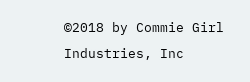©2018 by Commie Girl Industries, Inc